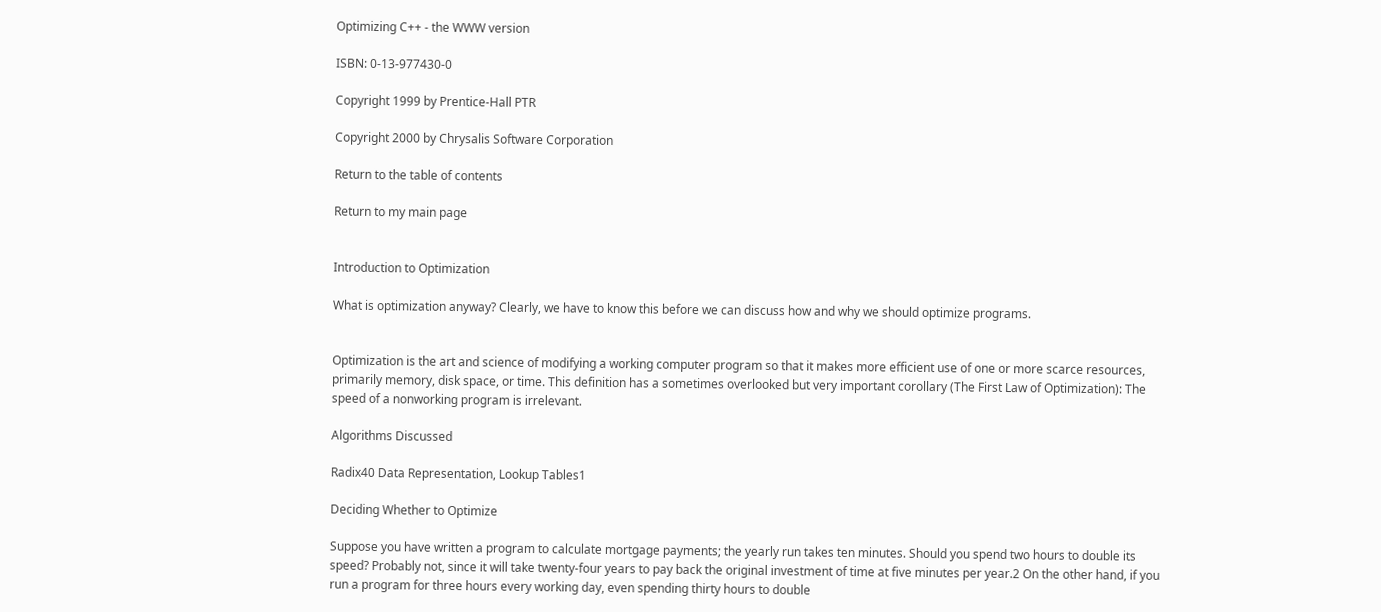Optimizing C++ - the WWW version

ISBN: 0-13-977430-0

Copyright 1999 by Prentice-Hall PTR

Copyright 2000 by Chrysalis Software Corporation

Return to the table of contents

Return to my main page


Introduction to Optimization

What is optimization anyway? Clearly, we have to know this before we can discuss how and why we should optimize programs.


Optimization is the art and science of modifying a working computer program so that it makes more efficient use of one or more scarce resources, primarily memory, disk space, or time. This definition has a sometimes overlooked but very important corollary (The First Law of Optimization): The speed of a nonworking program is irrelevant.

Algorithms Discussed

Radix40 Data Representation, Lookup Tables1

Deciding Whether to Optimize

Suppose you have written a program to calculate mortgage payments; the yearly run takes ten minutes. Should you spend two hours to double its speed? Probably not, since it will take twenty-four years to pay back the original investment of time at five minutes per year.2 On the other hand, if you run a program for three hours every working day, even spending thirty hours to double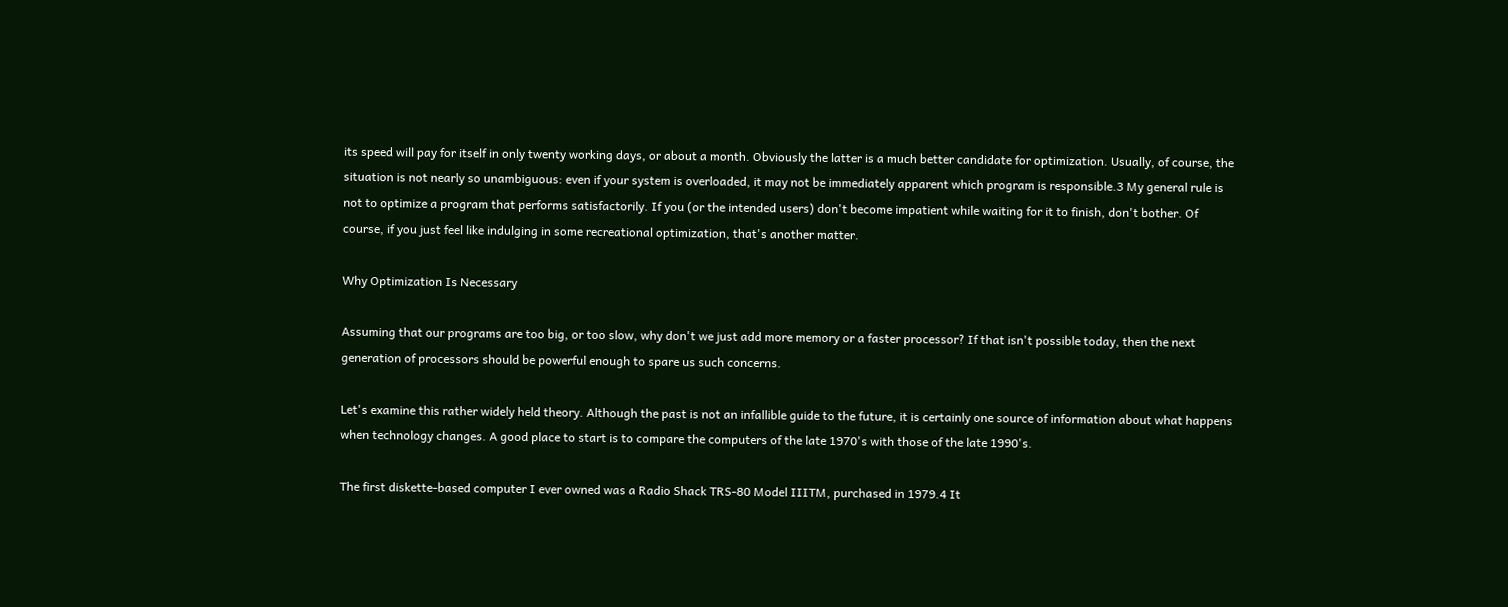its speed will pay for itself in only twenty working days, or about a month. Obviously the latter is a much better candidate for optimization. Usually, of course, the situation is not nearly so unambiguous: even if your system is overloaded, it may not be immediately apparent which program is responsible.3 My general rule is not to optimize a program that performs satisfactorily. If you (or the intended users) don't become impatient while waiting for it to finish, don't bother. Of course, if you just feel like indulging in some recreational optimization, that's another matter.

Why Optimization Is Necessary

Assuming that our programs are too big, or too slow, why don't we just add more memory or a faster processor? If that isn't possible today, then the next generation of processors should be powerful enough to spare us such concerns.

Let's examine this rather widely held theory. Although the past is not an infallible guide to the future, it is certainly one source of information about what happens when technology changes. A good place to start is to compare the computers of the late 1970's with those of the late 1990's.

The first diskette-based computer I ever owned was a Radio Shack TRS-80 Model IIITM, purchased in 1979.4 It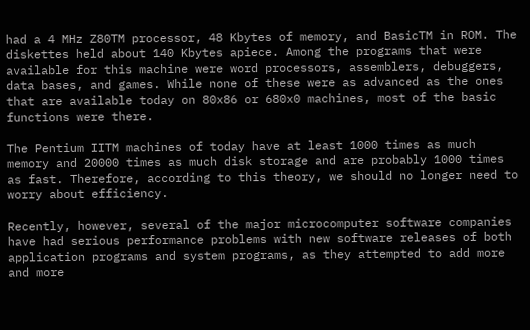had a 4 MHz Z80TM processor, 48 Kbytes of memory, and BasicTM in ROM. The diskettes held about 140 Kbytes apiece. Among the programs that were available for this machine were word processors, assemblers, debuggers, data bases, and games. While none of these were as advanced as the ones that are available today on 80x86 or 680x0 machines, most of the basic functions were there.

The Pentium IITM machines of today have at least 1000 times as much memory and 20000 times as much disk storage and are probably 1000 times as fast. Therefore, according to this theory, we should no longer need to worry about efficiency.

Recently, however, several of the major microcomputer software companies have had serious performance problems with new software releases of both application programs and system programs, as they attempted to add more and more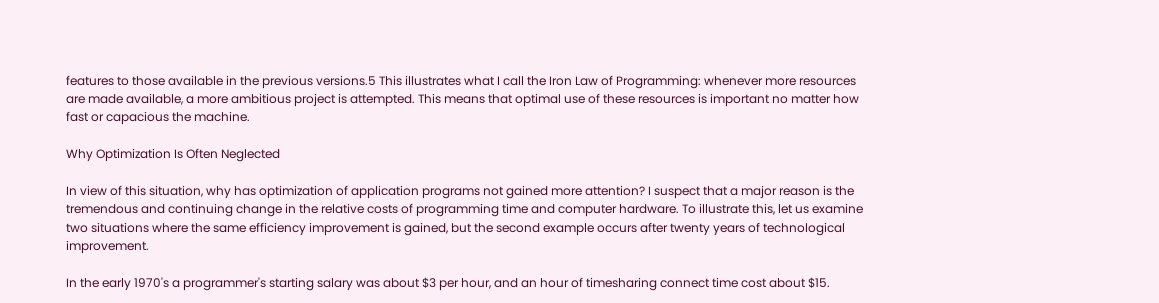features to those available in the previous versions.5 This illustrates what I call the Iron Law of Programming: whenever more resources are made available, a more ambitious project is attempted. This means that optimal use of these resources is important no matter how fast or capacious the machine.

Why Optimization Is Often Neglected

In view of this situation, why has optimization of application programs not gained more attention? I suspect that a major reason is the tremendous and continuing change in the relative costs of programming time and computer hardware. To illustrate this, let us examine two situations where the same efficiency improvement is gained, but the second example occurs after twenty years of technological improvement.

In the early 1970's a programmer's starting salary was about $3 per hour, and an hour of timesharing connect time cost about $15.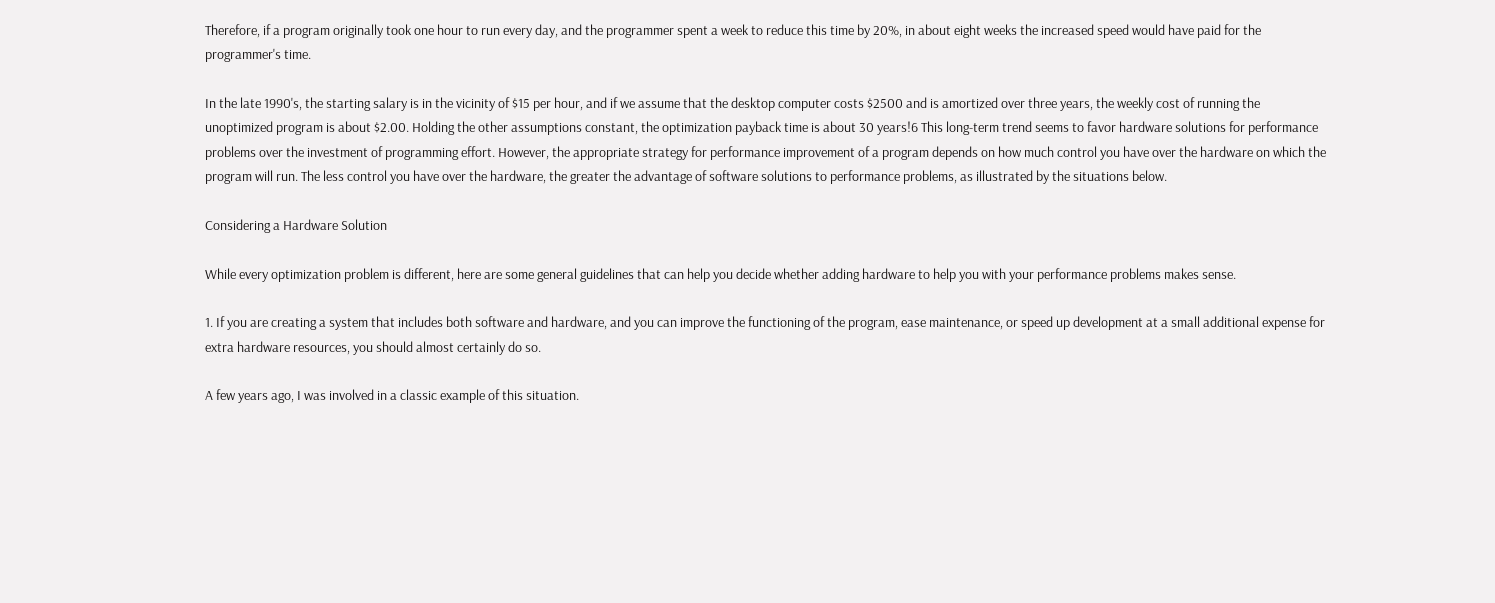Therefore, if a program originally took one hour to run every day, and the programmer spent a week to reduce this time by 20%, in about eight weeks the increased speed would have paid for the programmer's time.

In the late 1990's, the starting salary is in the vicinity of $15 per hour, and if we assume that the desktop computer costs $2500 and is amortized over three years, the weekly cost of running the unoptimized program is about $2.00. Holding the other assumptions constant, the optimization payback time is about 30 years!6 This long-term trend seems to favor hardware solutions for performance problems over the investment of programming effort. However, the appropriate strategy for performance improvement of a program depends on how much control you have over the hardware on which the program will run. The less control you have over the hardware, the greater the advantage of software solutions to performance problems, as illustrated by the situations below.

Considering a Hardware Solution

While every optimization problem is different, here are some general guidelines that can help you decide whether adding hardware to help you with your performance problems makes sense.

1. If you are creating a system that includes both software and hardware, and you can improve the functioning of the program, ease maintenance, or speed up development at a small additional expense for extra hardware resources, you should almost certainly do so.

A few years ago, I was involved in a classic example of this situation.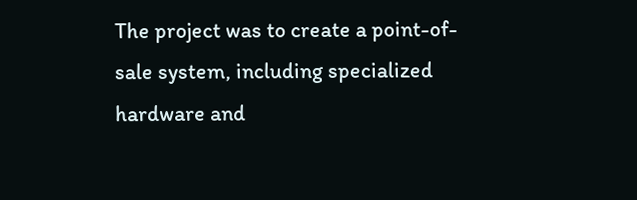The project was to create a point-of-sale system, including specialized hardware and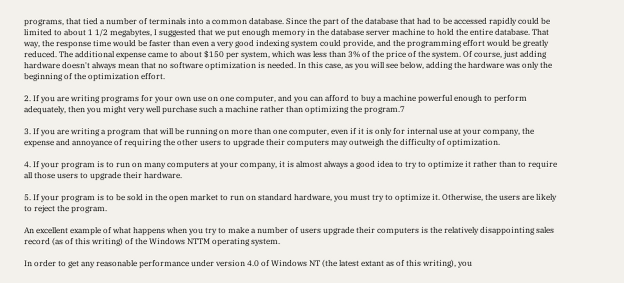programs, that tied a number of terminals into a common database. Since the part of the database that had to be accessed rapidly could be limited to about 1 1/2 megabytes, I suggested that we put enough memory in the database server machine to hold the entire database. That way, the response time would be faster than even a very good indexing system could provide, and the programming effort would be greatly reduced. The additional expense came to about $150 per system, which was less than 3% of the price of the system. Of course, just adding hardware doesn't always mean that no software optimization is needed. In this case, as you will see below, adding the hardware was only the beginning of the optimization effort.

2. If you are writing programs for your own use on one computer, and you can afford to buy a machine powerful enough to perform adequately, then you might very well purchase such a machine rather than optimizing the program.7

3. If you are writing a program that will be running on more than one computer, even if it is only for internal use at your company, the expense and annoyance of requiring the other users to upgrade their computers may outweigh the difficulty of optimization.

4. If your program is to run on many computers at your company, it is almost always a good idea to try to optimize it rather than to require all those users to upgrade their hardware.

5. If your program is to be sold in the open market to run on standard hardware, you must try to optimize it. Otherwise, the users are likely to reject the program.

An excellent example of what happens when you try to make a number of users upgrade their computers is the relatively disappointing sales record (as of this writing) of the Windows NTTM operating system.

In order to get any reasonable performance under version 4.0 of Windows NT (the latest extant as of this writing), you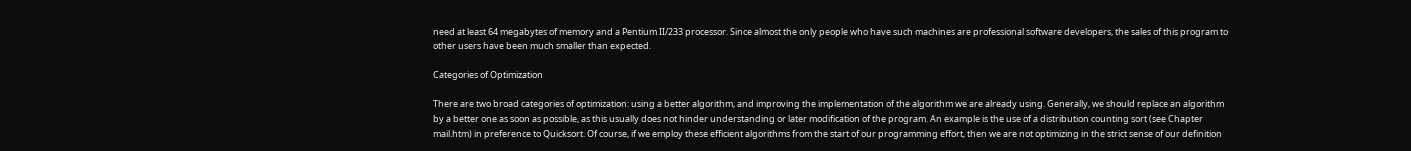need at least 64 megabytes of memory and a Pentium II/233 processor. Since almost the only people who have such machines are professional software developers, the sales of this program to other users have been much smaller than expected.

Categories of Optimization

There are two broad categories of optimization: using a better algorithm, and improving the implementation of the algorithm we are already using. Generally, we should replace an algorithm by a better one as soon as possible, as this usually does not hinder understanding or later modification of the program. An example is the use of a distribution counting sort (see Chapter mail.htm) in preference to Quicksort. Of course, if we employ these efficient algorithms from the start of our programming effort, then we are not optimizing in the strict sense of our definition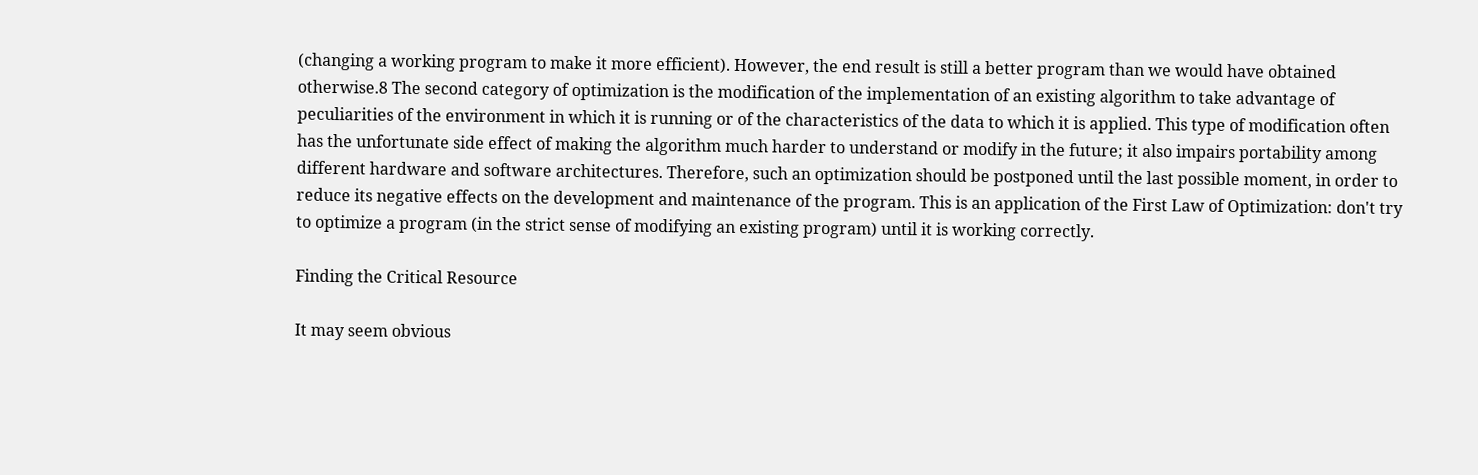(changing a working program to make it more efficient). However, the end result is still a better program than we would have obtained otherwise.8 The second category of optimization is the modification of the implementation of an existing algorithm to take advantage of peculiarities of the environment in which it is running or of the characteristics of the data to which it is applied. This type of modification often has the unfortunate side effect of making the algorithm much harder to understand or modify in the future; it also impairs portability among different hardware and software architectures. Therefore, such an optimization should be postponed until the last possible moment, in order to reduce its negative effects on the development and maintenance of the program. This is an application of the First Law of Optimization: don't try to optimize a program (in the strict sense of modifying an existing program) until it is working correctly.

Finding the Critical Resource

It may seem obvious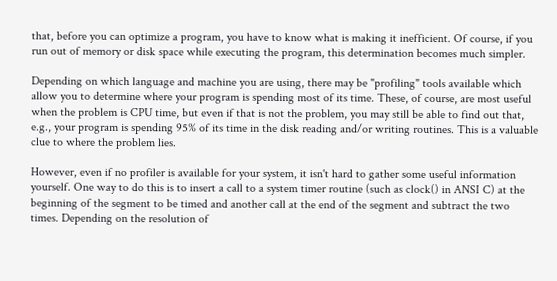that, before you can optimize a program, you have to know what is making it inefficient. Of course, if you run out of memory or disk space while executing the program, this determination becomes much simpler.

Depending on which language and machine you are using, there may be "profiling" tools available which allow you to determine where your program is spending most of its time. These, of course, are most useful when the problem is CPU time, but even if that is not the problem, you may still be able to find out that, e.g., your program is spending 95% of its time in the disk reading and/or writing routines. This is a valuable clue to where the problem lies.

However, even if no profiler is available for your system, it isn't hard to gather some useful information yourself. One way to do this is to insert a call to a system timer routine (such as clock() in ANSI C) at the beginning of the segment to be timed and another call at the end of the segment and subtract the two times. Depending on the resolution of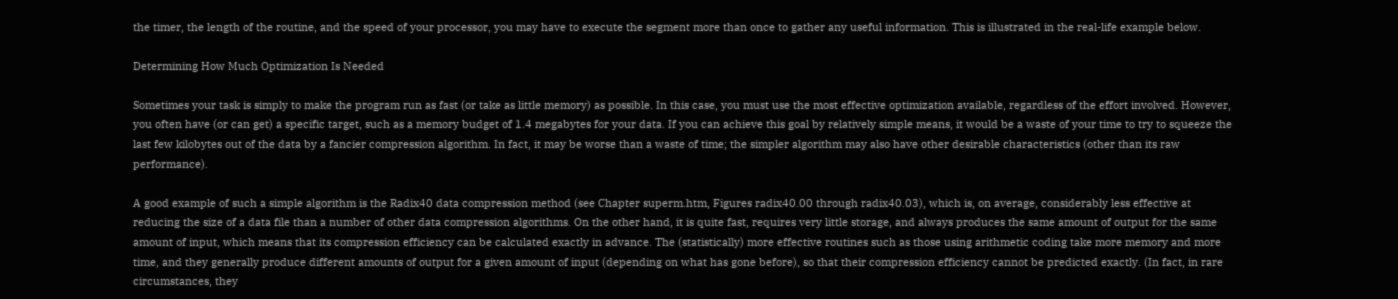the timer, the length of the routine, and the speed of your processor, you may have to execute the segment more than once to gather any useful information. This is illustrated in the real-life example below.

Determining How Much Optimization Is Needed

Sometimes your task is simply to make the program run as fast (or take as little memory) as possible. In this case, you must use the most effective optimization available, regardless of the effort involved. However, you often have (or can get) a specific target, such as a memory budget of 1.4 megabytes for your data. If you can achieve this goal by relatively simple means, it would be a waste of your time to try to squeeze the last few kilobytes out of the data by a fancier compression algorithm. In fact, it may be worse than a waste of time; the simpler algorithm may also have other desirable characteristics (other than its raw performance).

A good example of such a simple algorithm is the Radix40 data compression method (see Chapter superm.htm, Figures radix40.00 through radix40.03), which is, on average, considerably less effective at reducing the size of a data file than a number of other data compression algorithms. On the other hand, it is quite fast, requires very little storage, and always produces the same amount of output for the same amount of input, which means that its compression efficiency can be calculated exactly in advance. The (statistically) more effective routines such as those using arithmetic coding take more memory and more time, and they generally produce different amounts of output for a given amount of input (depending on what has gone before), so that their compression efficiency cannot be predicted exactly. (In fact, in rare circumstances, they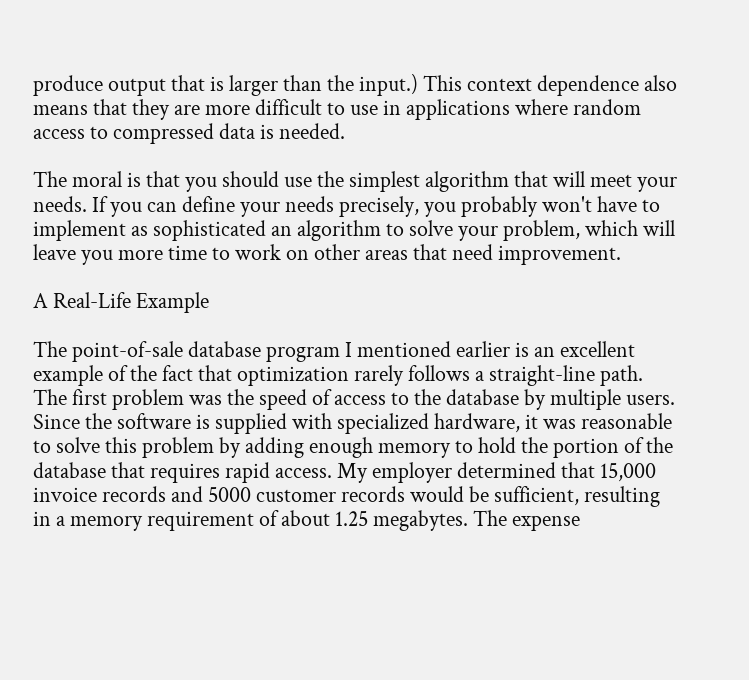produce output that is larger than the input.) This context dependence also means that they are more difficult to use in applications where random access to compressed data is needed.

The moral is that you should use the simplest algorithm that will meet your needs. If you can define your needs precisely, you probably won't have to implement as sophisticated an algorithm to solve your problem, which will leave you more time to work on other areas that need improvement.

A Real-Life Example

The point-of-sale database program I mentioned earlier is an excellent example of the fact that optimization rarely follows a straight-line path. The first problem was the speed of access to the database by multiple users. Since the software is supplied with specialized hardware, it was reasonable to solve this problem by adding enough memory to hold the portion of the database that requires rapid access. My employer determined that 15,000 invoice records and 5000 customer records would be sufficient, resulting in a memory requirement of about 1.25 megabytes. The expense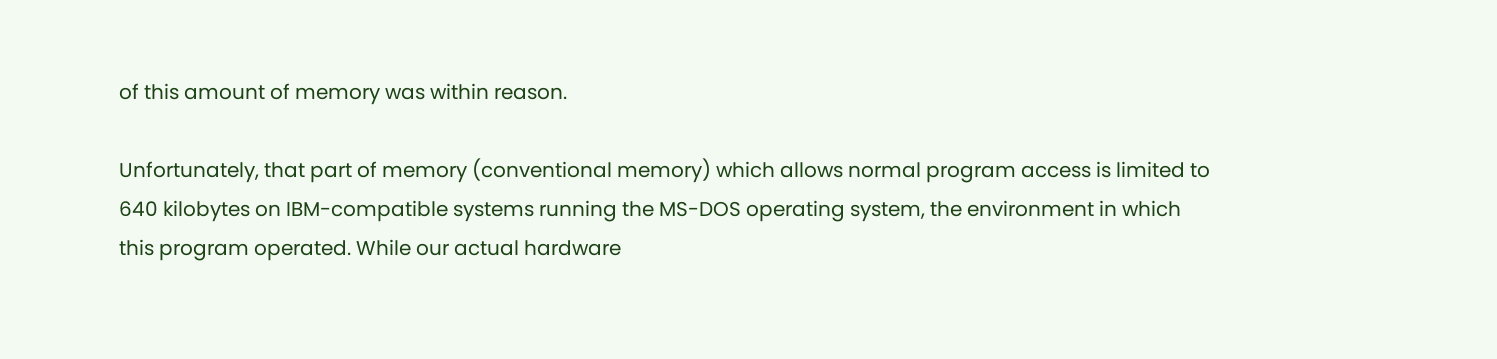of this amount of memory was within reason.

Unfortunately, that part of memory (conventional memory) which allows normal program access is limited to 640 kilobytes on IBM-compatible systems running the MS-DOS operating system, the environment in which this program operated. While our actual hardware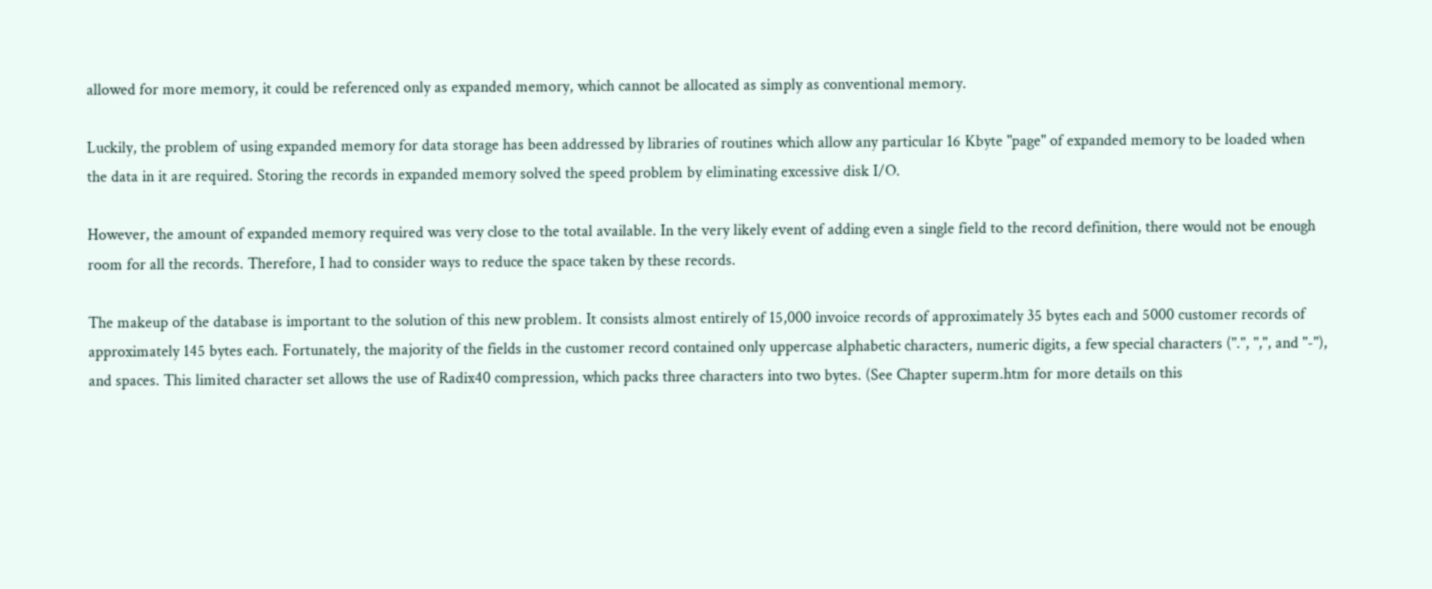allowed for more memory, it could be referenced only as expanded memory, which cannot be allocated as simply as conventional memory.

Luckily, the problem of using expanded memory for data storage has been addressed by libraries of routines which allow any particular 16 Kbyte "page" of expanded memory to be loaded when the data in it are required. Storing the records in expanded memory solved the speed problem by eliminating excessive disk I/O.

However, the amount of expanded memory required was very close to the total available. In the very likely event of adding even a single field to the record definition, there would not be enough room for all the records. Therefore, I had to consider ways to reduce the space taken by these records.

The makeup of the database is important to the solution of this new problem. It consists almost entirely of 15,000 invoice records of approximately 35 bytes each and 5000 customer records of approximately 145 bytes each. Fortunately, the majority of the fields in the customer record contained only uppercase alphabetic characters, numeric digits, a few special characters (".", ",", and "-"), and spaces. This limited character set allows the use of Radix40 compression, which packs three characters into two bytes. (See Chapter superm.htm for more details on this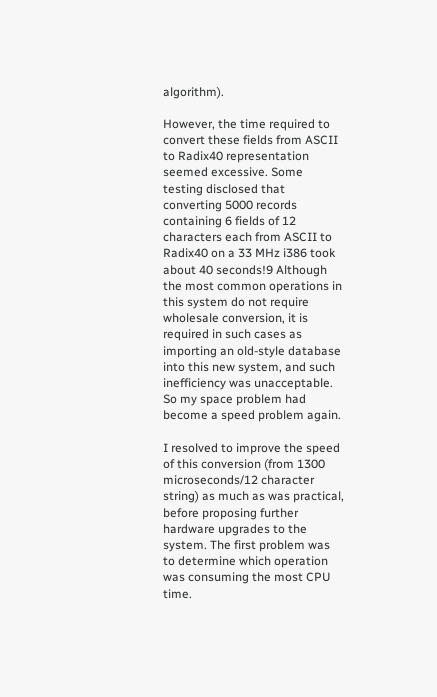algorithm).

However, the time required to convert these fields from ASCII to Radix40 representation seemed excessive. Some testing disclosed that converting 5000 records containing 6 fields of 12 characters each from ASCII to Radix40 on a 33 MHz i386 took about 40 seconds!9 Although the most common operations in this system do not require wholesale conversion, it is required in such cases as importing an old-style database into this new system, and such inefficiency was unacceptable. So my space problem had become a speed problem again.

I resolved to improve the speed of this conversion (from 1300 microseconds/12 character string) as much as was practical, before proposing further hardware upgrades to the system. The first problem was to determine which operation was consuming the most CPU time.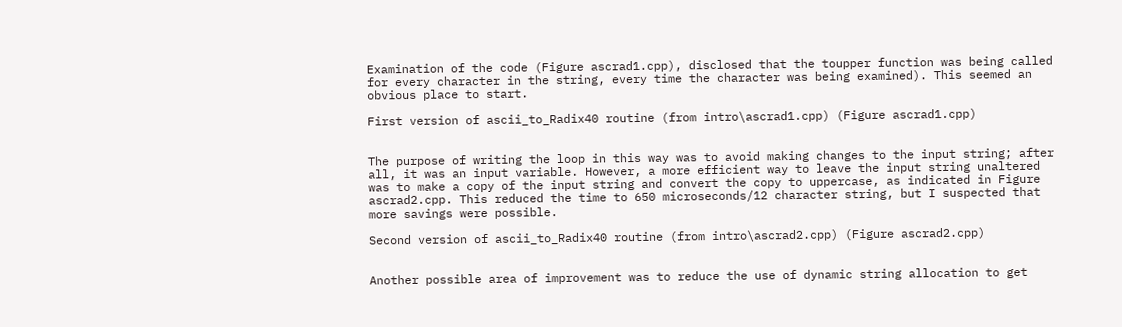Examination of the code (Figure ascrad1.cpp), disclosed that the toupper function was being called for every character in the string, every time the character was being examined). This seemed an obvious place to start.

First version of ascii_to_Radix40 routine (from intro\ascrad1.cpp) (Figure ascrad1.cpp)


The purpose of writing the loop in this way was to avoid making changes to the input string; after all, it was an input variable. However, a more efficient way to leave the input string unaltered was to make a copy of the input string and convert the copy to uppercase, as indicated in Figure ascrad2.cpp. This reduced the time to 650 microseconds/12 character string, but I suspected that more savings were possible.

Second version of ascii_to_Radix40 routine (from intro\ascrad2.cpp) (Figure ascrad2.cpp)


Another possible area of improvement was to reduce the use of dynamic string allocation to get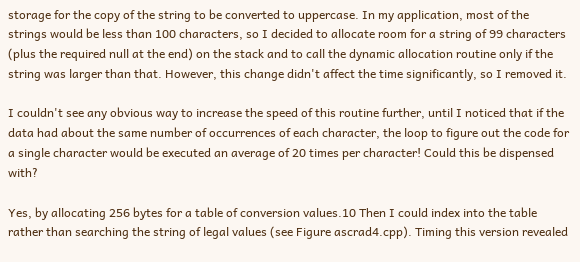storage for the copy of the string to be converted to uppercase. In my application, most of the strings would be less than 100 characters, so I decided to allocate room for a string of 99 characters (plus the required null at the end) on the stack and to call the dynamic allocation routine only if the string was larger than that. However, this change didn't affect the time significantly, so I removed it.

I couldn't see any obvious way to increase the speed of this routine further, until I noticed that if the data had about the same number of occurrences of each character, the loop to figure out the code for a single character would be executed an average of 20 times per character! Could this be dispensed with?

Yes, by allocating 256 bytes for a table of conversion values.10 Then I could index into the table rather than searching the string of legal values (see Figure ascrad4.cpp). Timing this version revealed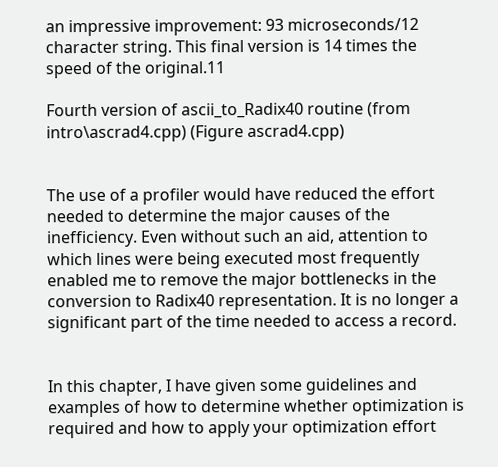an impressive improvement: 93 microseconds/12 character string. This final version is 14 times the speed of the original.11

Fourth version of ascii_to_Radix40 routine (from intro\ascrad4.cpp) (Figure ascrad4.cpp)


The use of a profiler would have reduced the effort needed to determine the major causes of the inefficiency. Even without such an aid, attention to which lines were being executed most frequently enabled me to remove the major bottlenecks in the conversion to Radix40 representation. It is no longer a significant part of the time needed to access a record.


In this chapter, I have given some guidelines and examples of how to determine whether optimization is required and how to apply your optimization effort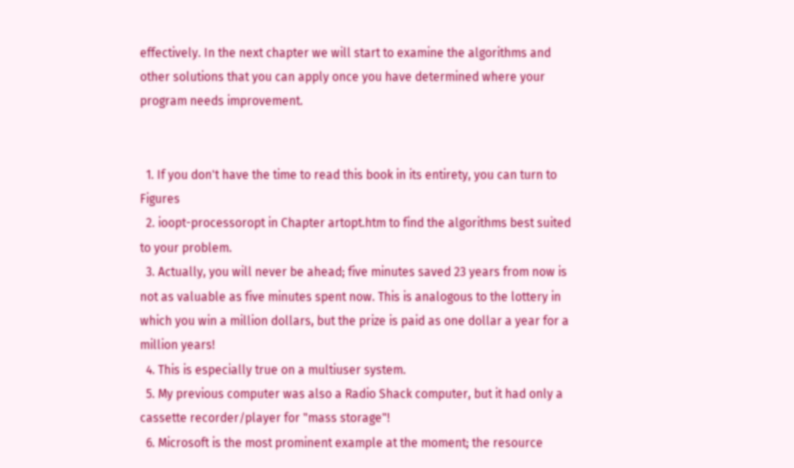effectively. In the next chapter we will start to examine the algorithms and other solutions that you can apply once you have determined where your program needs improvement.


  1. If you don't have the time to read this book in its entirety, you can turn to Figures
  2. ioopt-processoropt in Chapter artopt.htm to find the algorithms best suited to your problem.
  3. Actually, you will never be ahead; five minutes saved 23 years from now is not as valuable as five minutes spent now. This is analogous to the lottery in which you win a million dollars, but the prize is paid as one dollar a year for a million years!
  4. This is especially true on a multiuser system.
  5. My previous computer was also a Radio Shack computer, but it had only a cassette recorder/player for "mass storage"!
  6. Microsoft is the most prominent example at the moment; the resource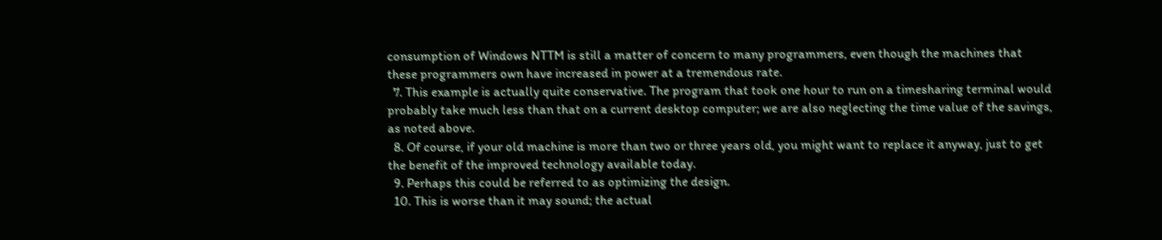consumption of Windows NTTM is still a matter of concern to many programmers, even though the machines that these programmers own have increased in power at a tremendous rate.
  7. This example is actually quite conservative. The program that took one hour to run on a timesharing terminal would probably take much less than that on a current desktop computer; we are also neglecting the time value of the savings, as noted above.
  8. Of course, if your old machine is more than two or three years old, you might want to replace it anyway, just to get the benefit of the improved technology available today.
  9. Perhaps this could be referred to as optimizing the design.
  10. This is worse than it may sound; the actual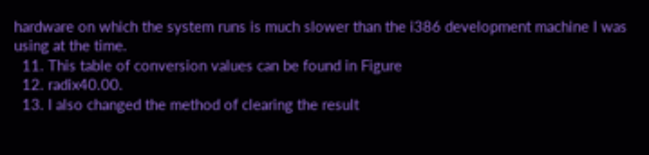hardware on which the system runs is much slower than the i386 development machine I was using at the time.
  11. This table of conversion values can be found in Figure
  12. radix40.00.
  13. I also changed the method of clearing the result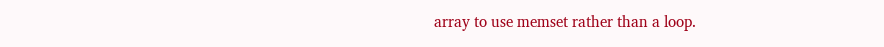array to use memset rather than a loop.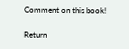Comment on this book!

Return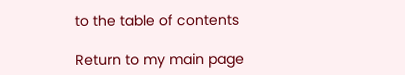to the table of contents

Return to my main page